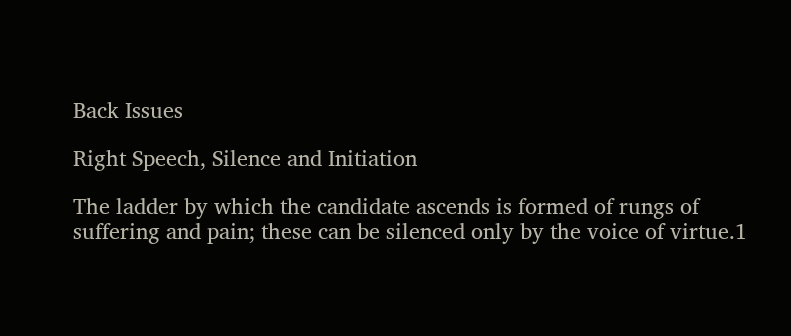Back Issues

Right Speech, Silence and Initiation

The ladder by which the candidate ascends is formed of rungs of
suffering and pain; these can be silenced only by the voice of virtue.1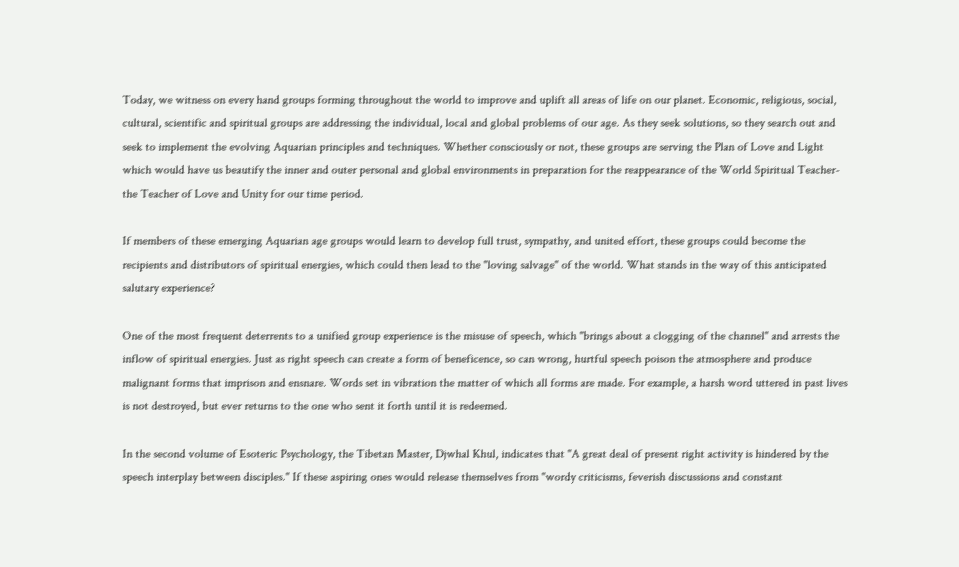Today, we witness on every hand groups forming throughout the world to improve and uplift all areas of life on our planet. Economic, religious, social, cultural, scientific and spiritual groups are addressing the individual, local and global problems of our age. As they seek solutions, so they search out and seek to implement the evolving Aquarian principles and techniques. Whether consciously or not, these groups are serving the Plan of Love and Light which would have us beautify the inner and outer personal and global environments in preparation for the reappearance of the World Spiritual Teacher-the Teacher of Love and Unity for our time period.

If members of these emerging Aquarian age groups would learn to develop full trust, sympathy, and united effort, these groups could become the recipients and distributors of spiritual energies, which could then lead to the "loving salvage" of the world. What stands in the way of this anticipated salutary experience?

One of the most frequent deterrents to a unified group experience is the misuse of speech, which "brings about a clogging of the channel" and arrests the inflow of spiritual energies. Just as right speech can create a form of beneficence, so can wrong, hurtful speech poison the atmosphere and produce malignant forms that imprison and ensnare. Words set in vibration the matter of which all forms are made. For example, a harsh word uttered in past lives is not destroyed, but ever returns to the one who sent it forth until it is redeemed.

In the second volume of Esoteric Psychology, the Tibetan Master, Djwhal Khul, indicates that "A great deal of present right activity is hindered by the speech interplay between disciples." If these aspiring ones would release themselves from "wordy criticisms, feverish discussions and constant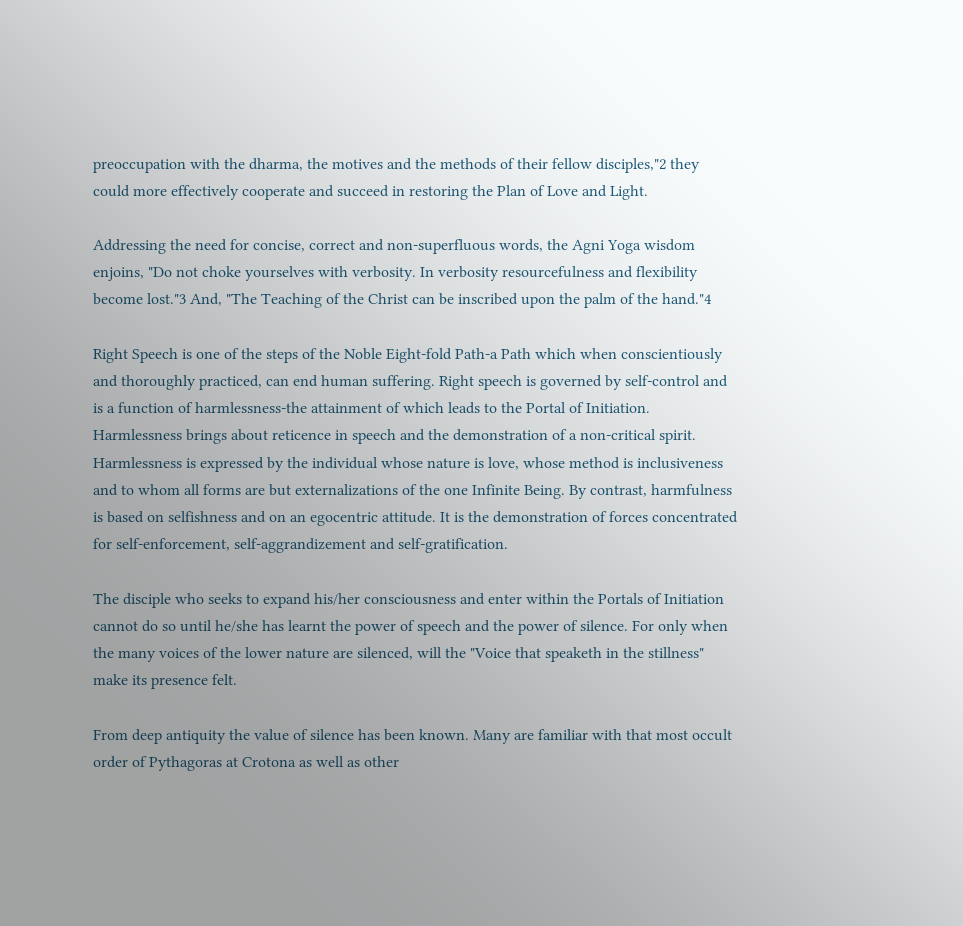preoccupation with the dharma, the motives and the methods of their fellow disciples,"2 they could more effectively cooperate and succeed in restoring the Plan of Love and Light.

Addressing the need for concise, correct and non-superfluous words, the Agni Yoga wisdom enjoins, "Do not choke yourselves with verbosity. In verbosity resourcefulness and flexibility become lost."3 And, "The Teaching of the Christ can be inscribed upon the palm of the hand."4

Right Speech is one of the steps of the Noble Eight-fold Path-a Path which when conscientiously and thoroughly practiced, can end human suffering. Right speech is governed by self-control and is a function of harmlessness-the attainment of which leads to the Portal of Initiation. Harmlessness brings about reticence in speech and the demonstration of a non-critical spirit. Harmlessness is expressed by the individual whose nature is love, whose method is inclusiveness and to whom all forms are but externalizations of the one Infinite Being. By contrast, harmfulness is based on selfishness and on an egocentric attitude. It is the demonstration of forces concentrated for self-enforcement, self-aggrandizement and self-gratification.

The disciple who seeks to expand his/her consciousness and enter within the Portals of Initiation cannot do so until he/she has learnt the power of speech and the power of silence. For only when the many voices of the lower nature are silenced, will the "Voice that speaketh in the stillness" make its presence felt.

From deep antiquity the value of silence has been known. Many are familiar with that most occult order of Pythagoras at Crotona as well as other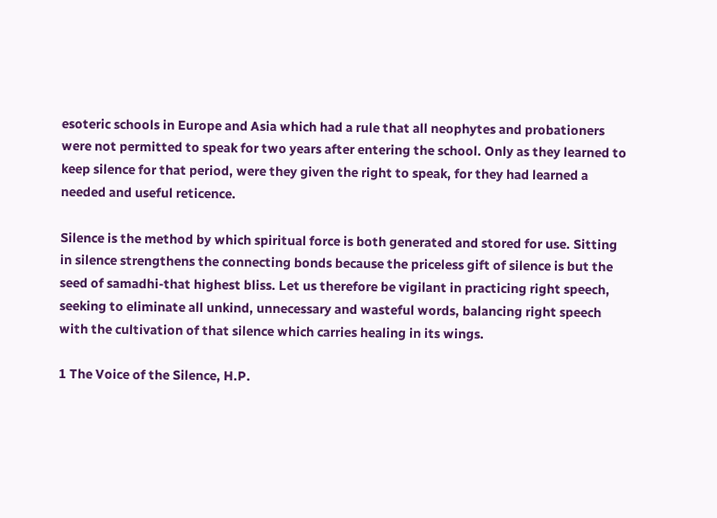esoteric schools in Europe and Asia which had a rule that all neophytes and probationers were not permitted to speak for two years after entering the school. Only as they learned to keep silence for that period, were they given the right to speak, for they had learned a needed and useful reticence.

Silence is the method by which spiritual force is both generated and stored for use. Sitting in silence strengthens the connecting bonds because the priceless gift of silence is but the seed of samadhi-that highest bliss. Let us therefore be vigilant in practicing right speech, seeking to eliminate all unkind, unnecessary and wasteful words, balancing right speech with the cultivation of that silence which carries healing in its wings.

1 The Voice of the Silence, H.P.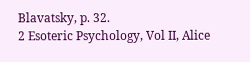Blavatsky, p. 32.
2 Esoteric Psychology, Vol II, Alice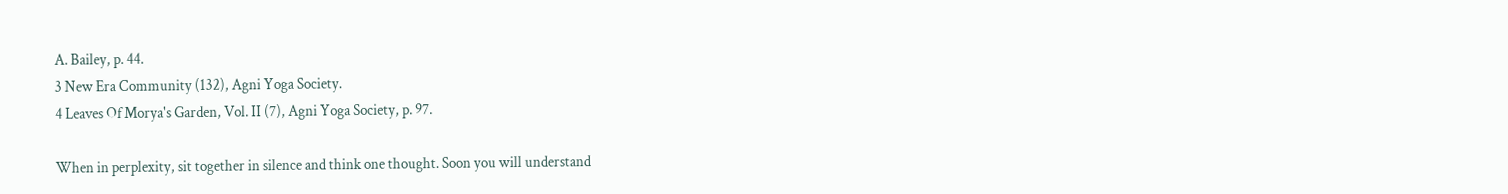A. Bailey, p. 44.
3 New Era Community (132), Agni Yoga Society.
4 Leaves Of Morya's Garden, Vol. II (7), Agni Yoga Society, p. 97.

When in perplexity, sit together in silence and think one thought. Soon you will understand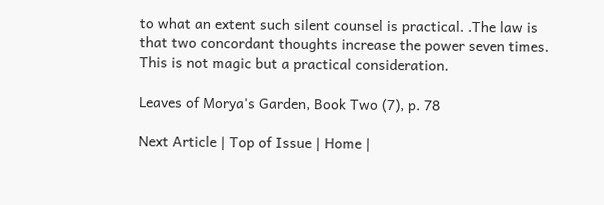to what an extent such silent counsel is practical. .The law is that two concordant thoughts increase the power seven times. This is not magic but a practical consideration.

Leaves of Morya's Garden, Book Two (7), p. 78

Next Article | Top of Issue | Home |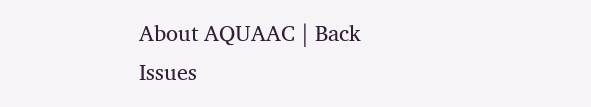About AQUAAC | Back Issues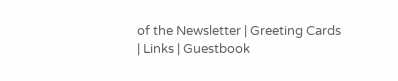of the Newsletter | Greeting Cards | Links | Guestbook